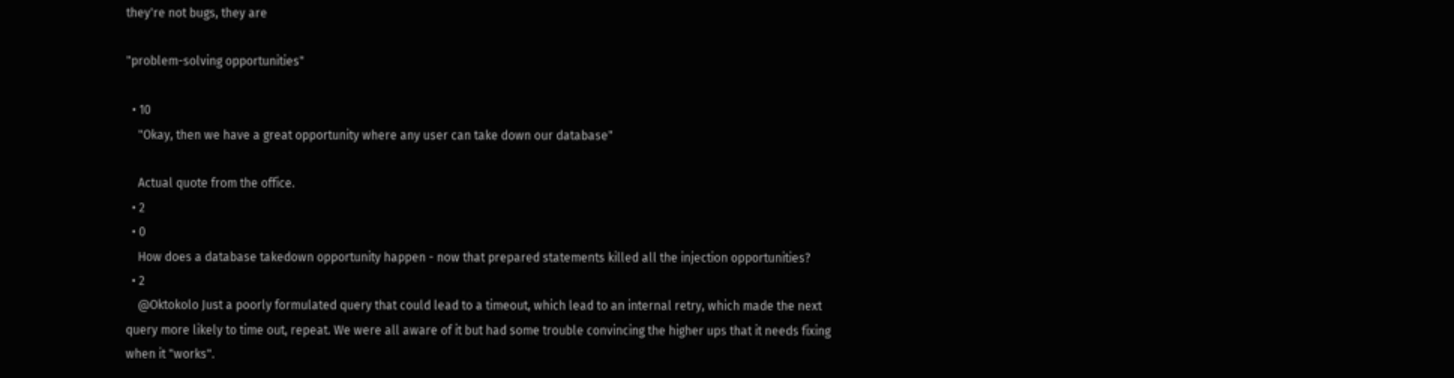they're not bugs, they are

"problem-solving opportunities"

  • 10
    "Okay, then we have a great opportunity where any user can take down our database"

    Actual quote from the office.
  • 2
  • 0
    How does a database takedown opportunity happen - now that prepared statements killed all the injection opportunities?
  • 2
    @Oktokolo Just a poorly formulated query that could lead to a timeout, which lead to an internal retry, which made the next query more likely to time out, repeat. We were all aware of it but had some trouble convincing the higher ups that it needs fixing when it "works".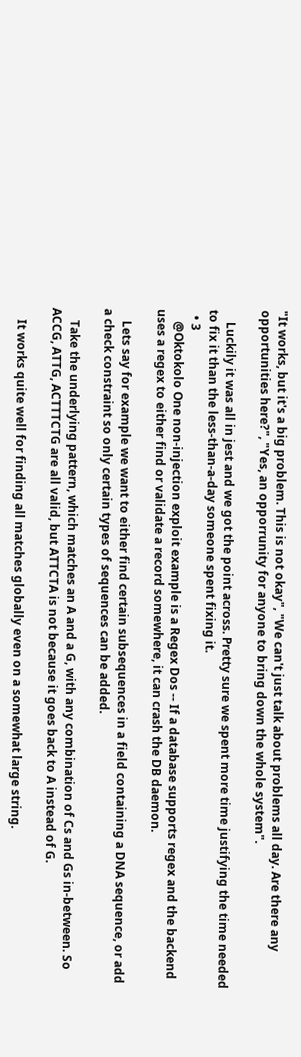"It works, but it's a big problem. This is not okay", "We can't just talk about problems all day. Are there any opportunities here?", "Yes, an opporrunity for anyone to bring down the whole system".

    Luckily it was all in jest and we got the point across. Pretty sure we spent more time justifying the time needed to fix it than the less-than-a-day someone spent fixing it.
  • 3
    @Oktokolo One non-injection exploit example is a Regex Dos -- If a database supports regex and the backend uses a regex to either find or validate a record somewhere, it can crash the DB daemon.

    Lets say for example we want to either find certain subsequences in a field containing a DNA sequence, or add a check constraint so only certain types of sequences can be added.

    Take the underlying pattern, which matches an A and a G, with any combination of Cs and Gs in-between. So ACCG, ATTG, ACTTTCTG are all valid, but ATTCTA is not because it goes back to A instead of G.

    It works quite well for finding all matches globally even on a somewhat large string.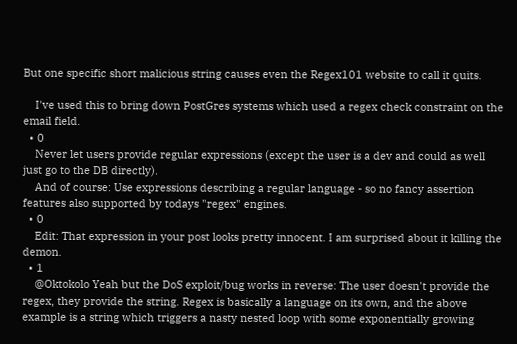But one specific short malicious string causes even the Regex101 website to call it quits.

    I've used this to bring down PostGres systems which used a regex check constraint on the email field.
  • 0
    Never let users provide regular expressions (except the user is a dev and could as well just go to the DB directly).
    And of course: Use expressions describing a regular language - so no fancy assertion features also supported by todays "regex" engines.
  • 0
    Edit: That expression in your post looks pretty innocent. I am surprised about it killing the demon.
  • 1
    @Oktokolo Yeah but the DoS exploit/bug works in reverse: The user doesn't provide the regex, they provide the string. Regex is basically a language on its own, and the above example is a string which triggers a nasty nested loop with some exponentially growing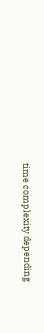time complexity depending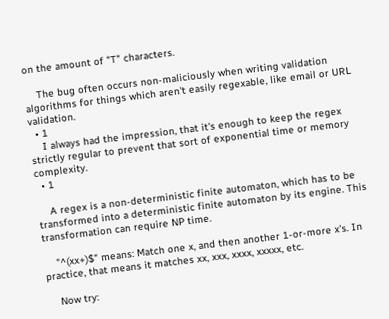on the amount of "T" characters.

    The bug often occurs non-maliciously when writing validation algorithms for things which aren't easily regexable, like email or URL validation.
  • 1
    I always had the impression, that it's enough to keep the regex strictly regular to prevent that sort of exponential time or memory complexity.
  • 1

    A regex is a non-deterministic finite automaton, which has to be transformed into a deterministic finite automaton by its engine. This transformation can require NP time.

    "^(xx+)$" means: Match one x, and then another 1-or-more x's. In practice, that means it matches xx, xxx, xxxx, xxxxx, etc.

    Now try: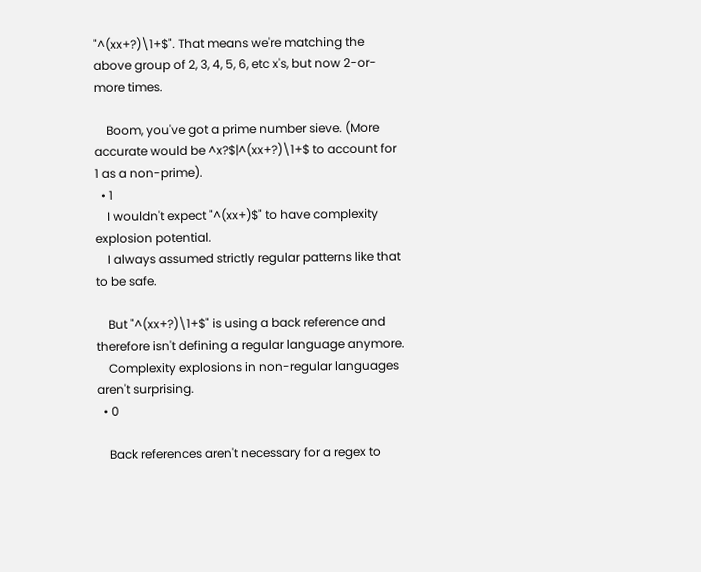"^(xx+?)\1+$". That means we're matching the above group of 2, 3, 4, 5, 6, etc x's, but now 2-or-more times.

    Boom, you've got a prime number sieve. (More accurate would be ^x?$|^(xx+?)\1+$ to account for 1 as a non-prime).
  • 1
    I wouldn't expect "^(xx+)$" to have complexity explosion potential.
    I always assumed strictly regular patterns like that to be safe.

    But "^(xx+?)\1+$" is using a back reference and therefore isn't defining a regular language anymore.
    Complexity explosions in non-regular languages aren't surprising.
  • 0

    Back references aren't necessary for a regex to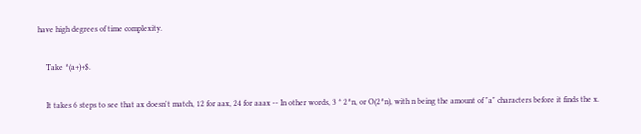have high degrees of time complexity.

    Take ^(a+)+$.

    It takes 6 steps to see that ax doesn't match, 12 for aax, 24 for aaax -- In other words, 3 * 2^n, or O(2^n), with n being the amount of "a" characters before it finds the x.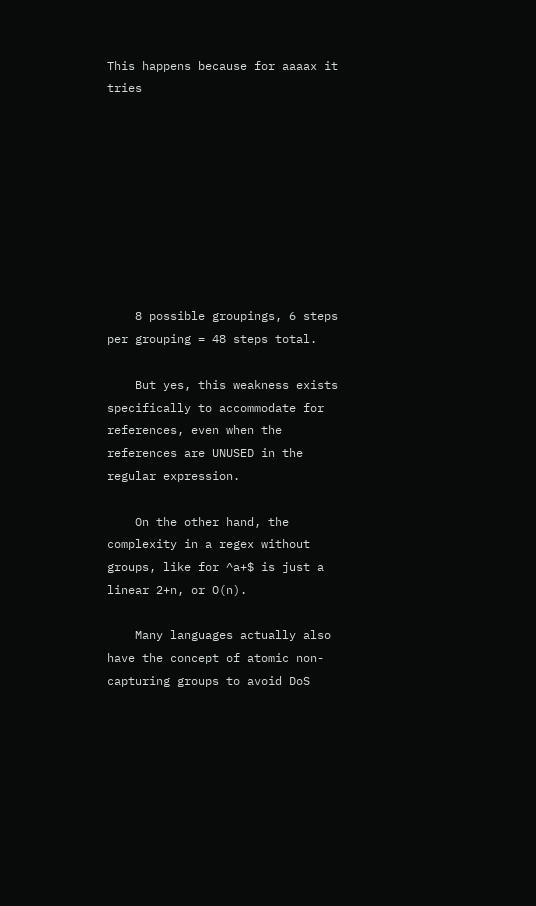This happens because for aaaax it tries









    8 possible groupings, 6 steps per grouping = 48 steps total.

    But yes, this weakness exists specifically to accommodate for references, even when the references are UNUSED in the regular expression.

    On the other hand, the complexity in a regex without groups, like for ^a+$ is just a linear 2+n, or O(n).

    Many languages actually also have the concept of atomic non-capturing groups to avoid DoS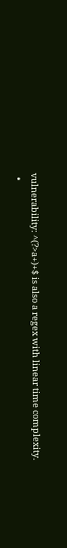vulnerability: ^(?>a+)+$ is also a regex with linear time complexity.
  •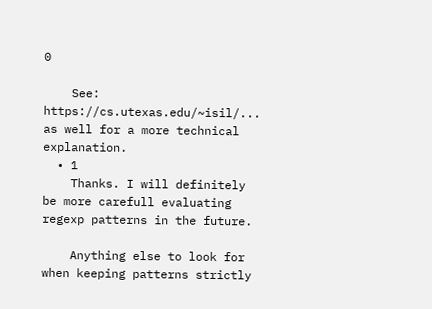0

    See: https://cs.utexas.edu/~isil/... as well for a more technical explanation.
  • 1
    Thanks. I will definitely be more carefull evaluating regexp patterns in the future.

    Anything else to look for when keeping patterns strictly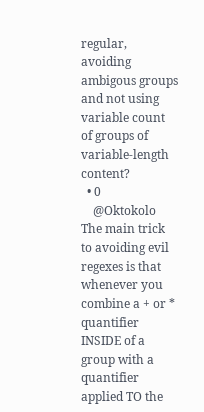regular, avoiding ambigous groups and not using variable count of groups of variable-length content?
  • 0
    @Oktokolo The main trick to avoiding evil regexes is that whenever you combine a + or * quantifier INSIDE of a group with a quantifier applied TO the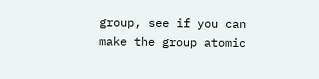group, see if you can make the group atomic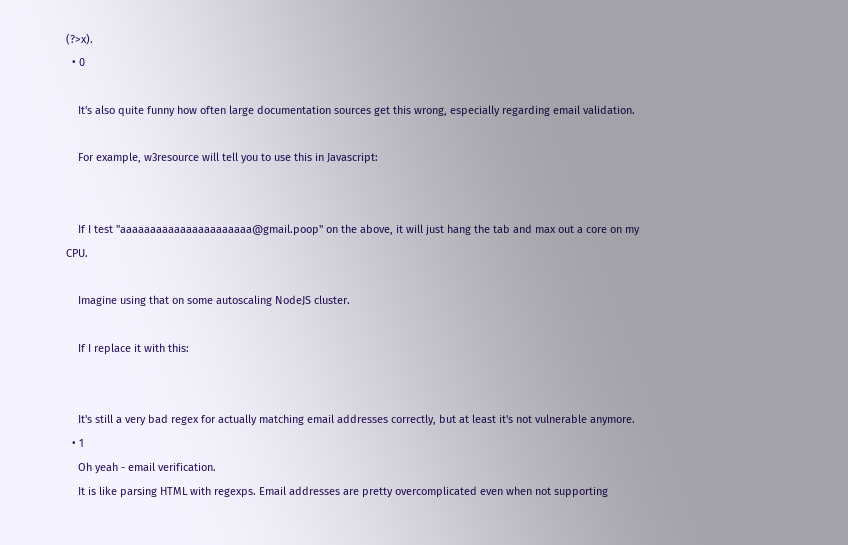(?>x).
  • 0

    It's also quite funny how often large documentation sources get this wrong, especially regarding email validation.

    For example, w3resource will tell you to use this in Javascript:


    If I test "aaaaaaaaaaaaaaaaaaaaaa@gmail.poop" on the above, it will just hang the tab and max out a core on my CPU.

    Imagine using that on some autoscaling NodeJS cluster.

    If I replace it with this:


    It's still a very bad regex for actually matching email addresses correctly, but at least it's not vulnerable anymore.
  • 1
    Oh yeah - email verification.
    It is like parsing HTML with regexps. Email addresses are pretty overcomplicated even when not supporting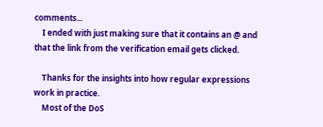comments...
    I ended with just making sure that it contains an @ and that the link from the verification email gets clicked.

    Thanks for the insights into how regular expressions work in practice.
    Most of the DoS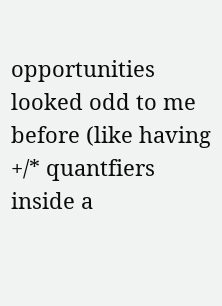opportunities looked odd to me before (like having +/* quantfiers inside a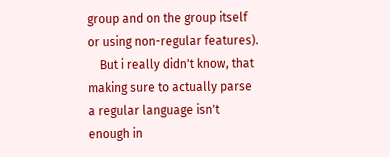group and on the group itself or using non-regular features).
    But i really didn't know, that making sure to actually parse a regular language isn't enough in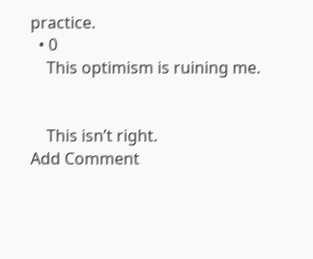practice.
  • 0
    This optimism is ruining me.


    This isn’t right.
Add Comment